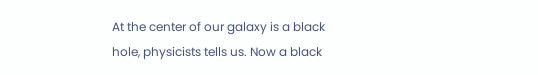At the center of our galaxy is a black hole, physicists tells us. Now a black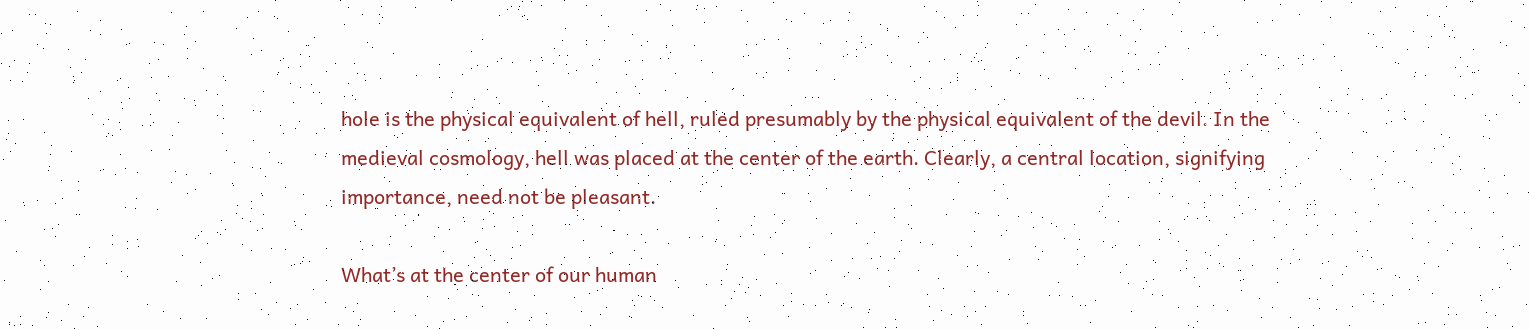hole is the physical equivalent of hell, ruled presumably by the physical equivalent of the devil. In the medieval cosmology, hell was placed at the center of the earth. Clearly, a central location, signifying importance, need not be pleasant.

What’s at the center of our human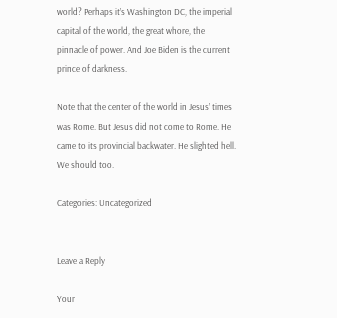world? Perhaps it’s Washington DC, the imperial capital of the world, the great whore, the pinnacle of power. And Joe Biden is the current prince of darkness.

Note that the center of the world in Jesus’ times was Rome. But Jesus did not come to Rome. He came to its provincial backwater. He slighted hell. We should too.

Categories: Uncategorized


Leave a Reply

Your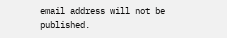email address will not be published.